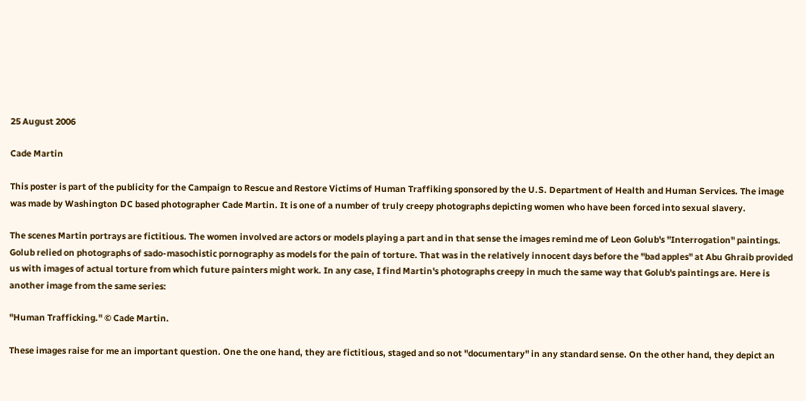25 August 2006

Cade Martin

This poster is part of the publicity for the Campaign to Rescue and Restore Victims of Human Traffiking sponsored by the U.S. Department of Health and Human Services. The image was made by Washington DC based photographer Cade Martin. It is one of a number of truly creepy photographs depicting women who have been forced into sexual slavery.

The scenes Martin portrays are fictitious. The women involved are actors or models playing a part and in that sense the images remind me of Leon Golub's "Interrogation" paintings. Golub relied on photographs of sado-masochistic pornography as models for the pain of torture. That was in the relatively innocent days before the "bad apples" at Abu Ghraib provided us with images of actual torture from which future painters might work. In any case, I find Martin's photographs creepy in much the same way that Golub's paintings are. Here is another image from the same series:

"Human Trafficking." © Cade Martin.

These images raise for me an important question. One the one hand, they are fictitious, staged and so not "documentary" in any standard sense. On the other hand, they depict an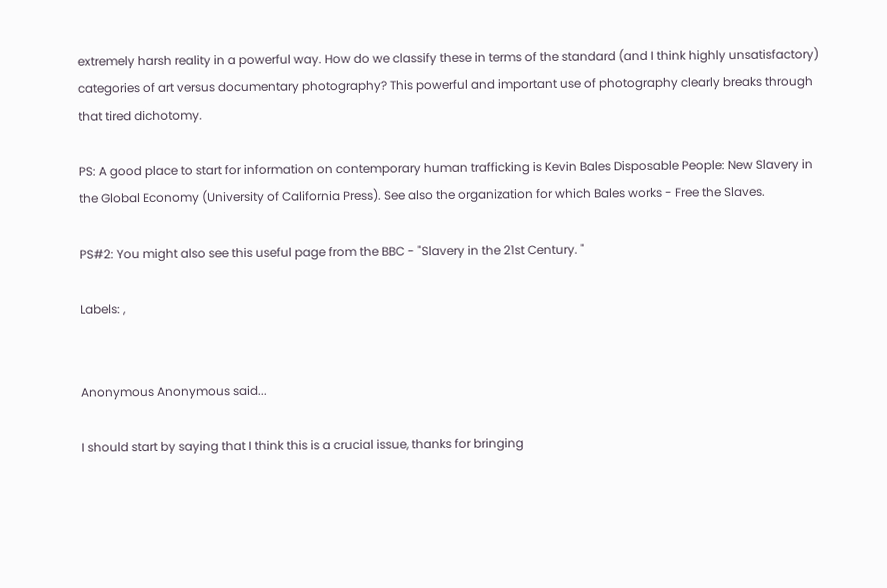extremely harsh reality in a powerful way. How do we classify these in terms of the standard (and I think highly unsatisfactory) categories of art versus documentary photography? This powerful and important use of photography clearly breaks through that tired dichotomy.

PS: A good place to start for information on contemporary human trafficking is Kevin Bales Disposable People: New Slavery in the Global Economy (University of California Press). See also the organization for which Bales works - Free the Slaves.

PS#2: You might also see this useful page from the BBC - "Slavery in the 21st Century. "

Labels: ,


Anonymous Anonymous said...

I should start by saying that I think this is a crucial issue, thanks for bringing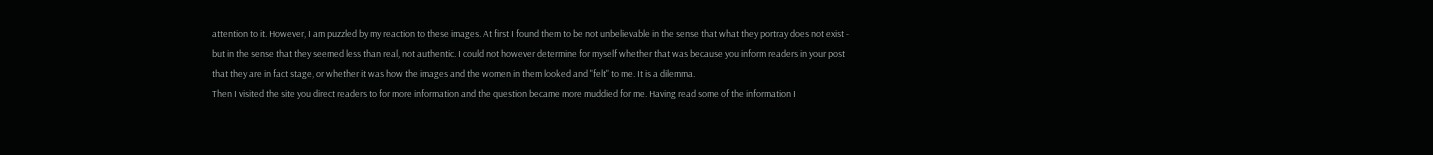attention to it. However, I am puzzled by my reaction to these images. At first I found them to be not unbelievable in the sense that what they portray does not exist - but in the sense that they seemed less than real, not authentic. I could not however determine for myself whether that was because you inform readers in your post that they are in fact stage, or whether it was how the images and the women in them looked and "felt" to me. It is a dilemma.
Then I visited the site you direct readers to for more information and the question became more muddied for me. Having read some of the information I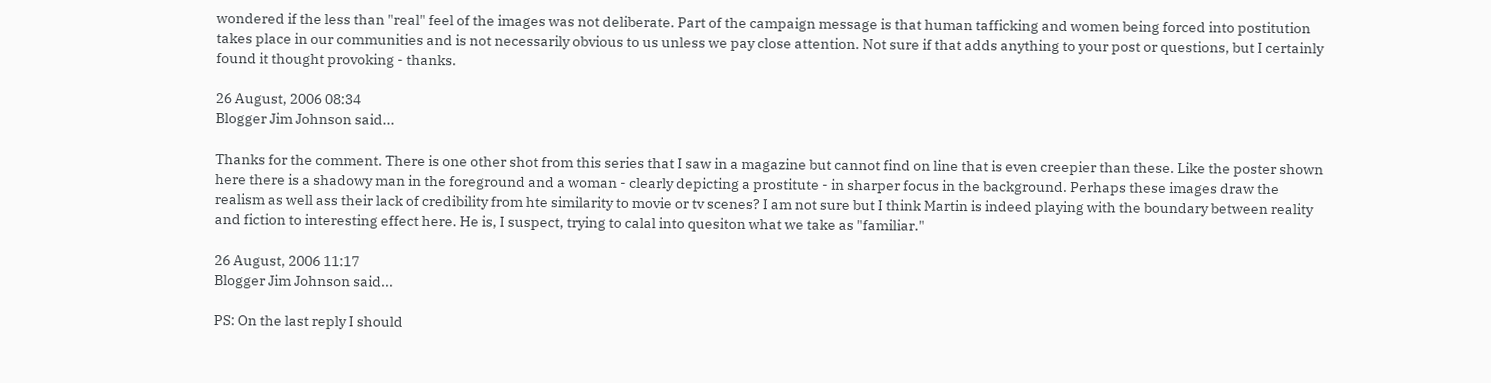wondered if the less than "real" feel of the images was not deliberate. Part of the campaign message is that human tafficking and women being forced into postitution takes place in our communities and is not necessarily obvious to us unless we pay close attention. Not sure if that adds anything to your post or questions, but I certainly found it thought provoking - thanks.

26 August, 2006 08:34
Blogger Jim Johnson said...

Thanks for the comment. There is one other shot from this series that I saw in a magazine but cannot find on line that is even creepier than these. Like the poster shown here there is a shadowy man in the foreground and a woman - clearly depicting a prostitute - in sharper focus in the background. Perhaps these images draw the realism as well ass their lack of credibility from hte similarity to movie or tv scenes? I am not sure but I think Martin is indeed playing with the boundary between reality and fiction to interesting effect here. He is, I suspect, trying to calal into quesiton what we take as "familiar."

26 August, 2006 11:17
Blogger Jim Johnson said...

PS: On the last reply I should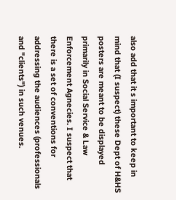also add that it s important to keep in mind that (I suspect) these Dept of H&HS posters are meant to be displayed primarily in Social Service & Law Enforcement Agnecies. I suspect that there is a set of conventions for addressing the audiences (professionals and "clients") in such venues.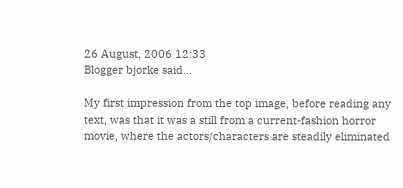26 August, 2006 12:33
Blogger bjorke said...

My first impression from the top image, before reading any text, was that it was a still from a current-fashion horror movie, where the actors/characters are steadily eliminated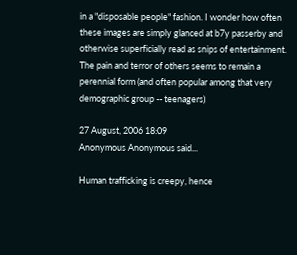in a "disposable people" fashion. I wonder how often these images are simply glanced at b7y passerby and otherwise superficially read as snips of entertainment. The pain and terror of others seems to remain a perennial form (and often popular among that very demographic group -- teenagers)

27 August, 2006 18:09
Anonymous Anonymous said...

Human trafficking is creepy, hence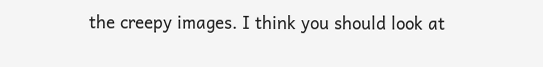the creepy images. I think you should look at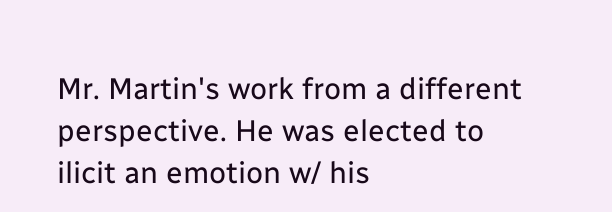Mr. Martin's work from a different perspective. He was elected to ilicit an emotion w/ his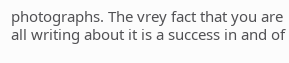photographs. The vrey fact that you are all writing about it is a success in and of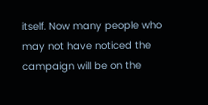itself. Now many people who may not have noticed the campaign will be on the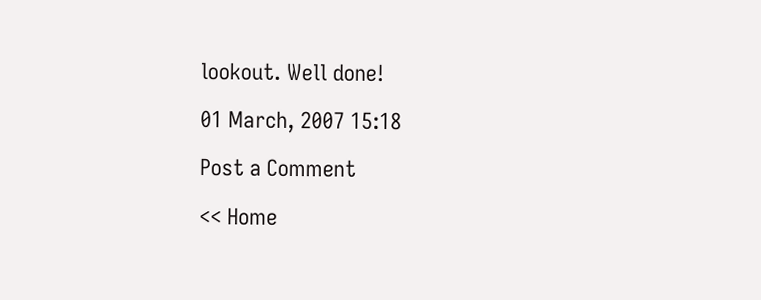lookout. Well done!

01 March, 2007 15:18

Post a Comment

<< Home